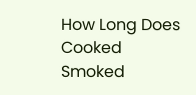How Long Does Cooked Smoked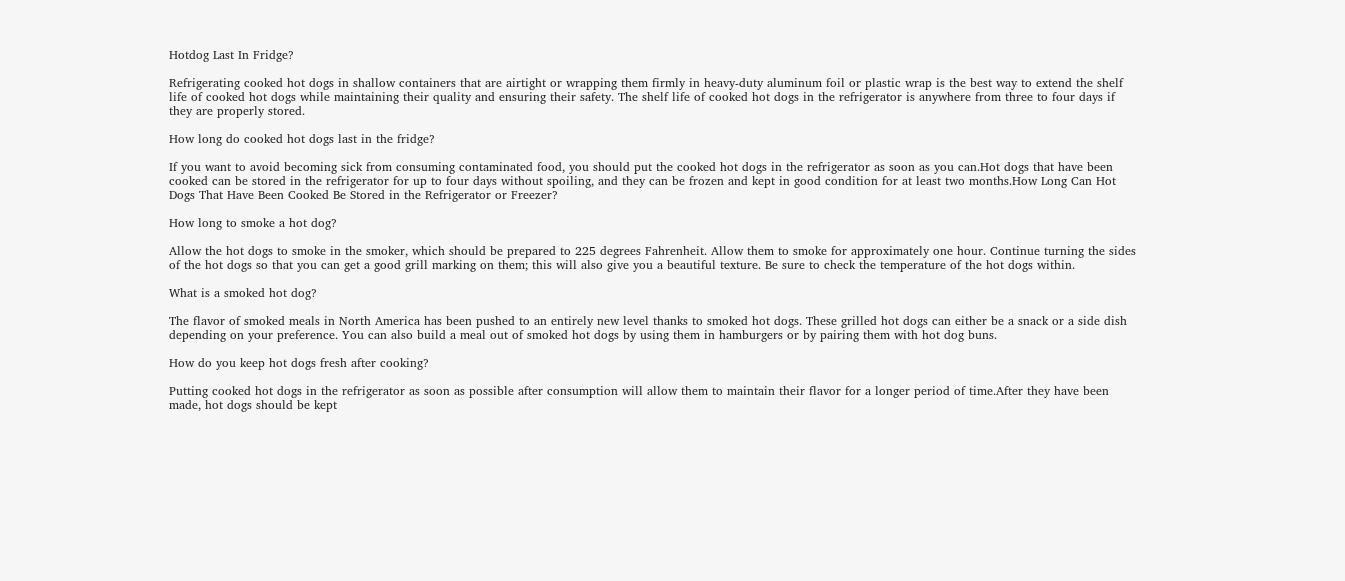Hotdog Last In Fridge?

Refrigerating cooked hot dogs in shallow containers that are airtight or wrapping them firmly in heavy-duty aluminum foil or plastic wrap is the best way to extend the shelf life of cooked hot dogs while maintaining their quality and ensuring their safety. The shelf life of cooked hot dogs in the refrigerator is anywhere from three to four days if they are properly stored.

How long do cooked hot dogs last in the fridge?

If you want to avoid becoming sick from consuming contaminated food, you should put the cooked hot dogs in the refrigerator as soon as you can.Hot dogs that have been cooked can be stored in the refrigerator for up to four days without spoiling, and they can be frozen and kept in good condition for at least two months.How Long Can Hot Dogs That Have Been Cooked Be Stored in the Refrigerator or Freezer?

How long to smoke a hot dog?

Allow the hot dogs to smoke in the smoker, which should be prepared to 225 degrees Fahrenheit. Allow them to smoke for approximately one hour. Continue turning the sides of the hot dogs so that you can get a good grill marking on them; this will also give you a beautiful texture. Be sure to check the temperature of the hot dogs within.

What is a smoked hot dog?

The flavor of smoked meals in North America has been pushed to an entirely new level thanks to smoked hot dogs. These grilled hot dogs can either be a snack or a side dish depending on your preference. You can also build a meal out of smoked hot dogs by using them in hamburgers or by pairing them with hot dog buns.

How do you keep hot dogs fresh after cooking?

Putting cooked hot dogs in the refrigerator as soon as possible after consumption will allow them to maintain their flavor for a longer period of time.After they have been made, hot dogs should be kept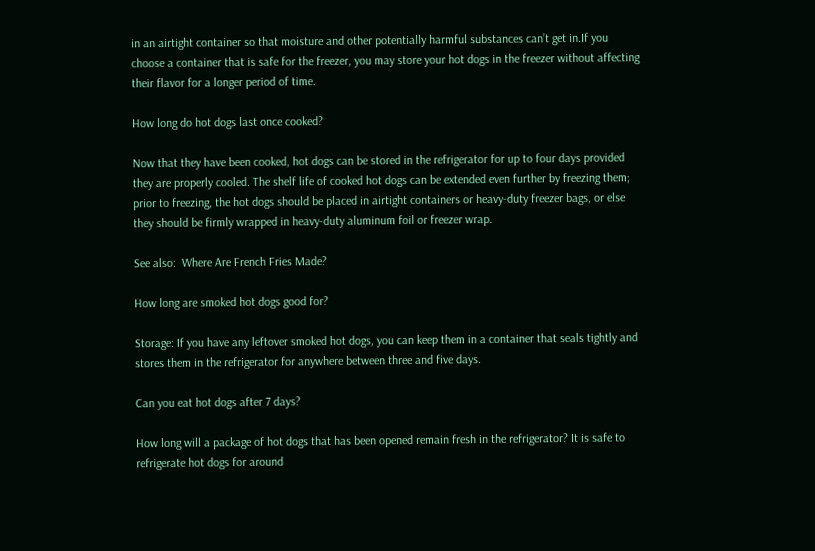in an airtight container so that moisture and other potentially harmful substances can’t get in.If you choose a container that is safe for the freezer, you may store your hot dogs in the freezer without affecting their flavor for a longer period of time.

How long do hot dogs last once cooked?

Now that they have been cooked, hot dogs can be stored in the refrigerator for up to four days provided they are properly cooled. The shelf life of cooked hot dogs can be extended even further by freezing them; prior to freezing, the hot dogs should be placed in airtight containers or heavy-duty freezer bags, or else they should be firmly wrapped in heavy-duty aluminum foil or freezer wrap.

See also:  Where Are French Fries Made?

How long are smoked hot dogs good for?

Storage: If you have any leftover smoked hot dogs, you can keep them in a container that seals tightly and stores them in the refrigerator for anywhere between three and five days.

Can you eat hot dogs after 7 days?

How long will a package of hot dogs that has been opened remain fresh in the refrigerator? It is safe to refrigerate hot dogs for around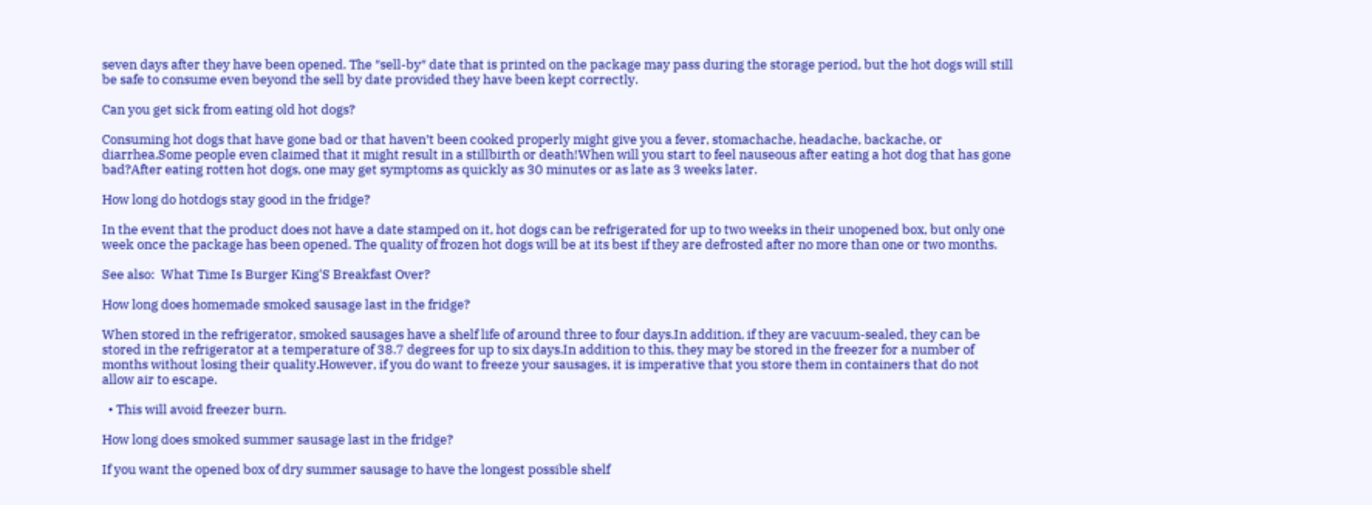seven days after they have been opened. The ″sell-by″ date that is printed on the package may pass during the storage period, but the hot dogs will still be safe to consume even beyond the sell by date provided they have been kept correctly.

Can you get sick from eating old hot dogs?

Consuming hot dogs that have gone bad or that haven’t been cooked properly might give you a fever, stomachache, headache, backache, or diarrhea.Some people even claimed that it might result in a stillbirth or death!When will you start to feel nauseous after eating a hot dog that has gone bad?After eating rotten hot dogs, one may get symptoms as quickly as 30 minutes or as late as 3 weeks later.

How long do hotdogs stay good in the fridge?

In the event that the product does not have a date stamped on it, hot dogs can be refrigerated for up to two weeks in their unopened box, but only one week once the package has been opened. The quality of frozen hot dogs will be at its best if they are defrosted after no more than one or two months.

See also:  What Time Is Burger King'S Breakfast Over?

How long does homemade smoked sausage last in the fridge?

When stored in the refrigerator, smoked sausages have a shelf life of around three to four days.In addition, if they are vacuum-sealed, they can be stored in the refrigerator at a temperature of 38.7 degrees for up to six days.In addition to this, they may be stored in the freezer for a number of months without losing their quality.However, if you do want to freeze your sausages, it is imperative that you store them in containers that do not allow air to escape.

  • This will avoid freezer burn.

How long does smoked summer sausage last in the fridge?

If you want the opened box of dry summer sausage to have the longest possible shelf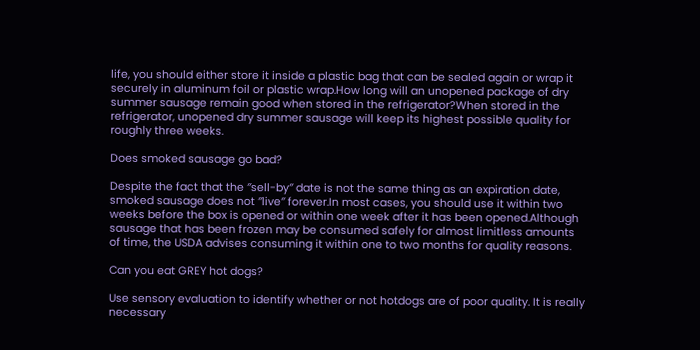life, you should either store it inside a plastic bag that can be sealed again or wrap it securely in aluminum foil or plastic wrap.How long will an unopened package of dry summer sausage remain good when stored in the refrigerator?When stored in the refrigerator, unopened dry summer sausage will keep its highest possible quality for roughly three weeks.

Does smoked sausage go bad?

Despite the fact that the ″sell-by″ date is not the same thing as an expiration date, smoked sausage does not ″live″ forever.In most cases, you should use it within two weeks before the box is opened or within one week after it has been opened.Although sausage that has been frozen may be consumed safely for almost limitless amounts of time, the USDA advises consuming it within one to two months for quality reasons.

Can you eat GREY hot dogs?

Use sensory evaluation to identify whether or not hotdogs are of poor quality. It is really necessary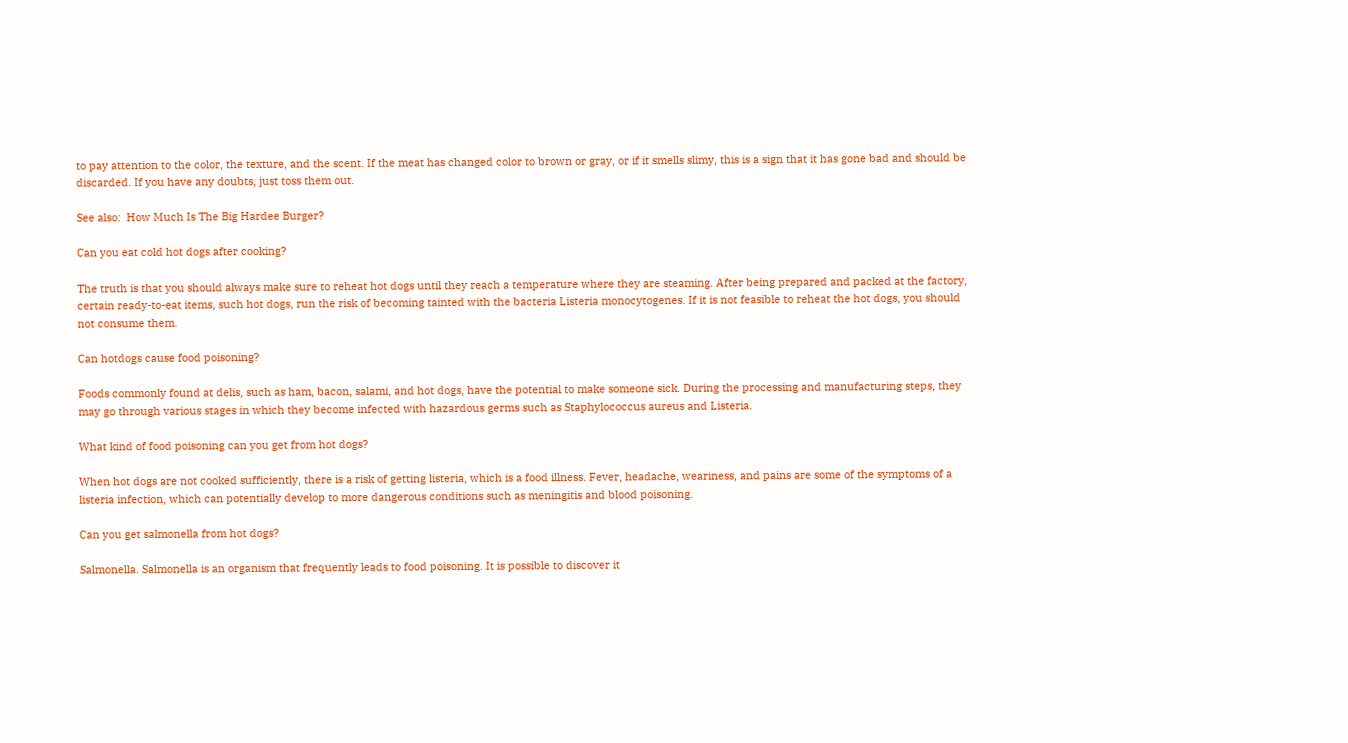to pay attention to the color, the texture, and the scent. If the meat has changed color to brown or gray, or if it smells slimy, this is a sign that it has gone bad and should be discarded. If you have any doubts, just toss them out.

See also:  How Much Is The Big Hardee Burger?

Can you eat cold hot dogs after cooking?

The truth is that you should always make sure to reheat hot dogs until they reach a temperature where they are steaming. After being prepared and packed at the factory, certain ready-to-eat items, such hot dogs, run the risk of becoming tainted with the bacteria Listeria monocytogenes. If it is not feasible to reheat the hot dogs, you should not consume them.

Can hotdogs cause food poisoning?

Foods commonly found at delis, such as ham, bacon, salami, and hot dogs, have the potential to make someone sick. During the processing and manufacturing steps, they may go through various stages in which they become infected with hazardous germs such as Staphylococcus aureus and Listeria.

What kind of food poisoning can you get from hot dogs?

When hot dogs are not cooked sufficiently, there is a risk of getting listeria, which is a food illness. Fever, headache, weariness, and pains are some of the symptoms of a listeria infection, which can potentially develop to more dangerous conditions such as meningitis and blood poisoning.

Can you get salmonella from hot dogs?

Salmonella. Salmonella is an organism that frequently leads to food poisoning. It is possible to discover it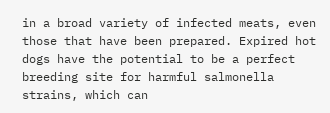in a broad variety of infected meats, even those that have been prepared. Expired hot dogs have the potential to be a perfect breeding site for harmful salmonella strains, which can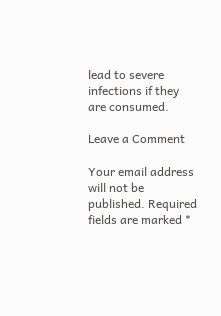lead to severe infections if they are consumed.

Leave a Comment

Your email address will not be published. Required fields are marked *